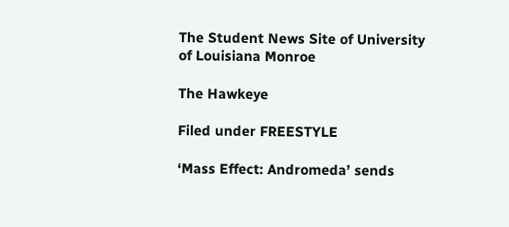The Student News Site of University of Louisiana Monroe

The Hawkeye

Filed under FREESTYLE

‘Mass Effect: Andromeda’ sends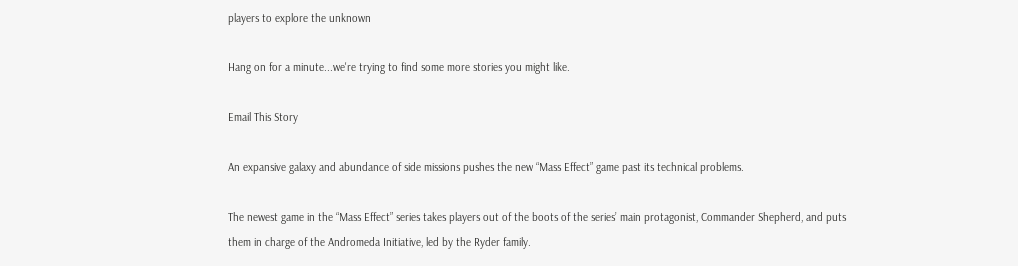players to explore the unknown

Hang on for a minute...we're trying to find some more stories you might like.

Email This Story

An expansive galaxy and abundance of side missions pushes the new “Mass Effect” game past its technical problems.

The newest game in the “Mass Effect” series takes players out of the boots of the series’ main protagonist, Commander Shepherd, and puts them in charge of the Andromeda Initiative, led by the Ryder family.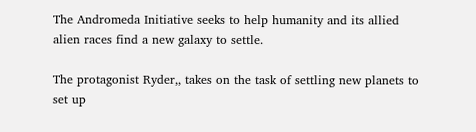The Andromeda Initiative seeks to help humanity and its allied alien races find a new galaxy to settle.

The protagonist Ryder,, takes on the task of settling new planets to set up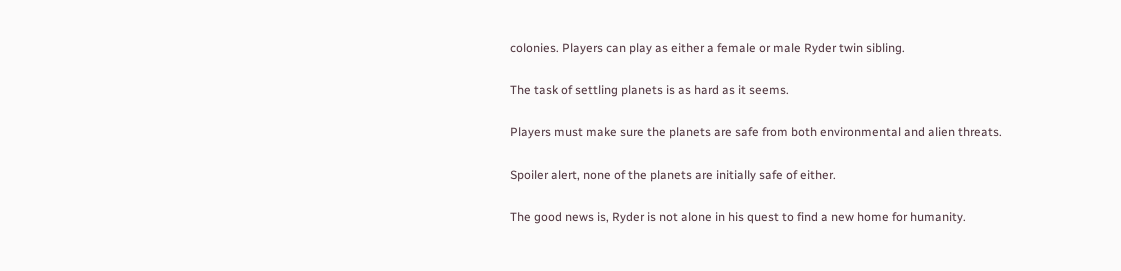colonies. Players can play as either a female or male Ryder twin sibling.

The task of settling planets is as hard as it seems.

Players must make sure the planets are safe from both environmental and alien threats.

Spoiler alert, none of the planets are initially safe of either.

The good news is, Ryder is not alone in his quest to find a new home for humanity.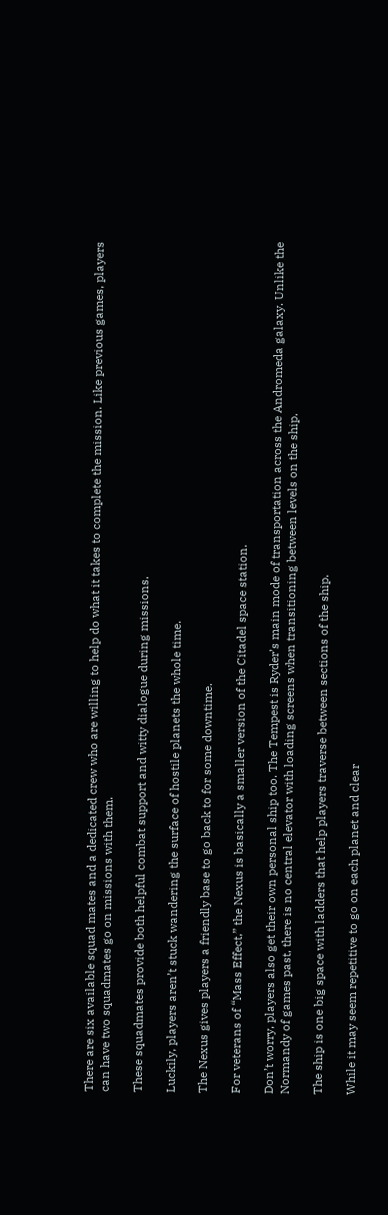There are six available squad mates and a dedicated crew who are willing to help do what it takes to complete the mission. Like previous games, players can have two squadmates go on missions with them.

These squadmates provide both helpful combat support and witty dialogue during missions.

Luckily, players aren’t stuck wandering the surface of hostile planets the whole time.

The Nexus gives players a friendly base to go back to for some downtime.

For veterans of “Mass Effect,” the Nexus is basically a smaller version of the Citadel space station.

Don’t worry, players also get their own personal ship too. The Tempest is Ryder’s main mode of transportation across the Andromeda galaxy. Unlike the Normandy of games past, there is no central elevator with loading screens when transitioning between levels on the ship.

The ship is one big space with ladders that help players traverse between sections of the ship.

While it may seem repetitive to go on each planet and clear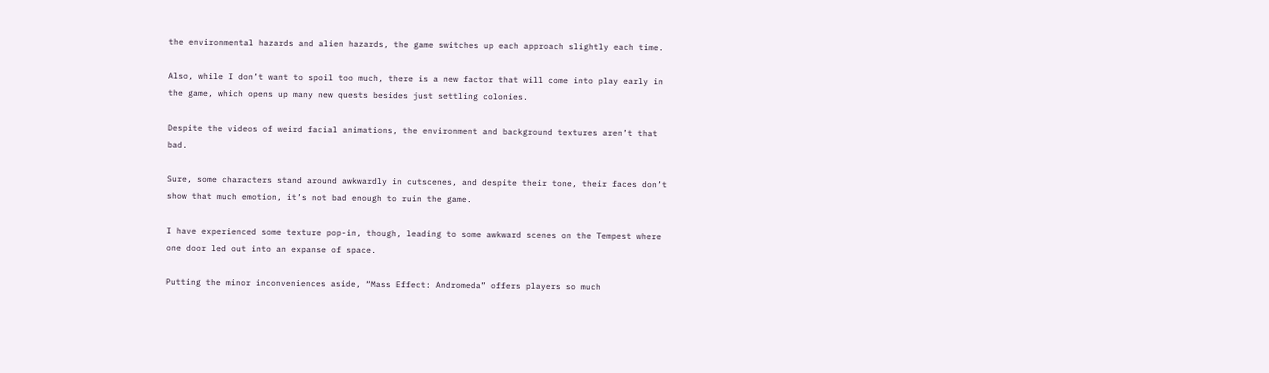the environmental hazards and alien hazards, the game switches up each approach slightly each time.

Also, while I don’t want to spoil too much, there is a new factor that will come into play early in the game, which opens up many new quests besides just settling colonies.

Despite the videos of weird facial animations, the environment and background textures aren’t that bad.

Sure, some characters stand around awkwardly in cutscenes, and despite their tone, their faces don’t show that much emotion, it’s not bad enough to ruin the game.

I have experienced some texture pop-in, though, leading to some awkward scenes on the Tempest where one door led out into an expanse of space.

Putting the minor inconveniences aside, “Mass Effect: Andromeda” offers players so much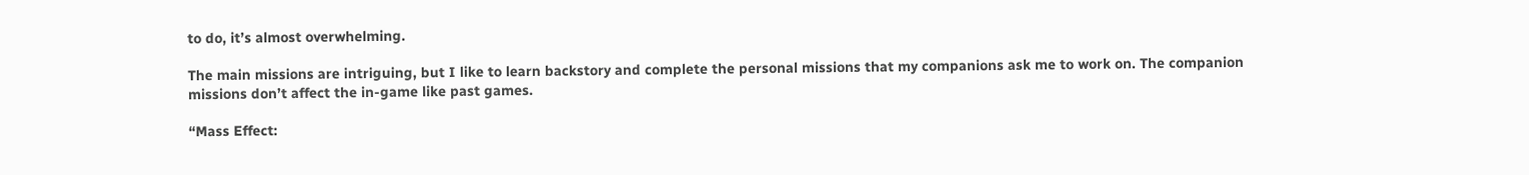to do, it’s almost overwhelming.

The main missions are intriguing, but I like to learn backstory and complete the personal missions that my companions ask me to work on. The companion missions don’t affect the in-game like past games.

“Mass Effect: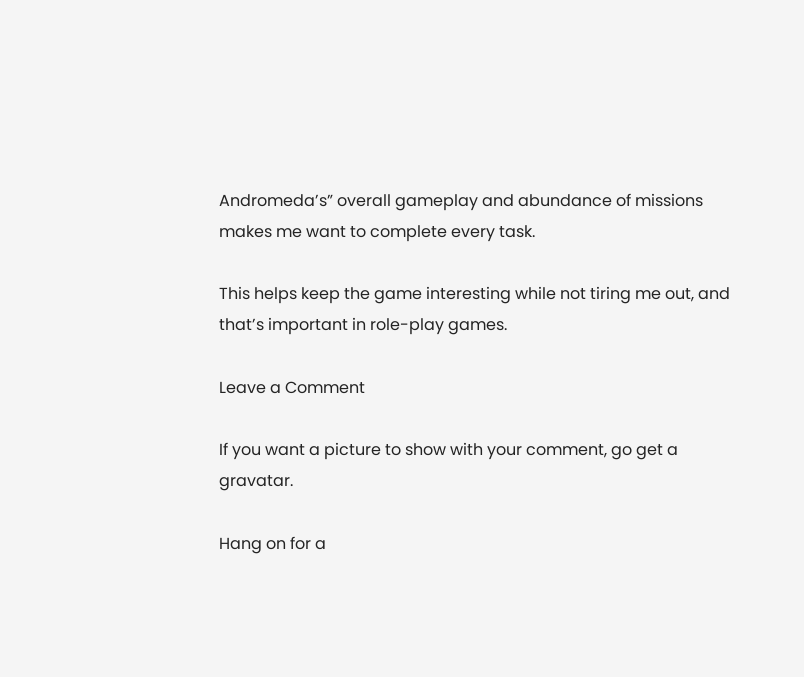Andromeda’s” overall gameplay and abundance of missions makes me want to complete every task.

This helps keep the game interesting while not tiring me out, and that’s important in role-play games.

Leave a Comment

If you want a picture to show with your comment, go get a gravatar.

Hang on for a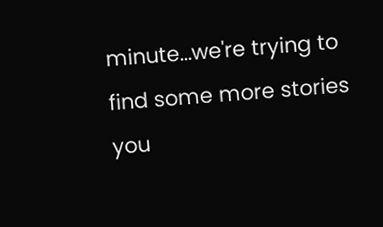minute...we're trying to find some more stories you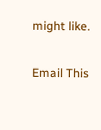might like.

Email This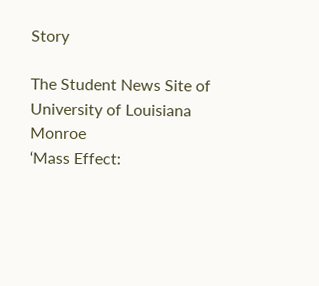Story

The Student News Site of University of Louisiana Monroe
‘Mass Effect: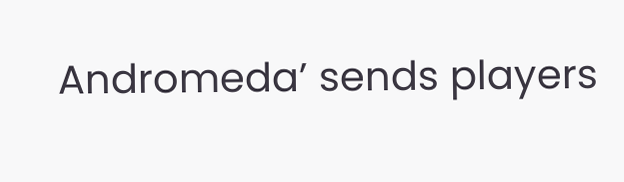Andromeda’ sends players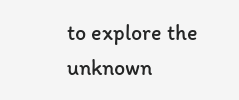to explore the unknown